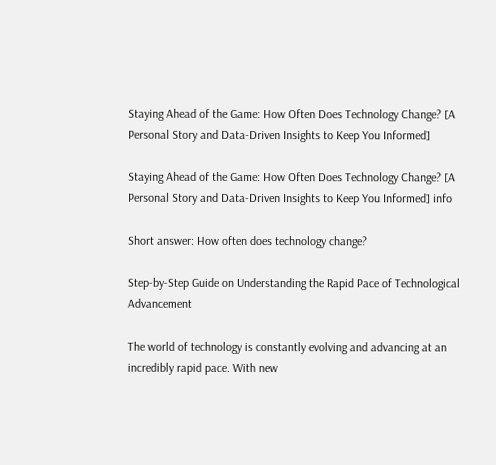Staying Ahead of the Game: How Often Does Technology Change? [A Personal Story and Data-Driven Insights to Keep You Informed]

Staying Ahead of the Game: How Often Does Technology Change? [A Personal Story and Data-Driven Insights to Keep You Informed] info

Short answer: How often does technology change?

Step-by-Step Guide on Understanding the Rapid Pace of Technological Advancement

The world of technology is constantly evolving and advancing at an incredibly rapid pace. With new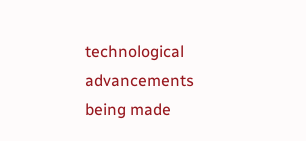technological advancements being made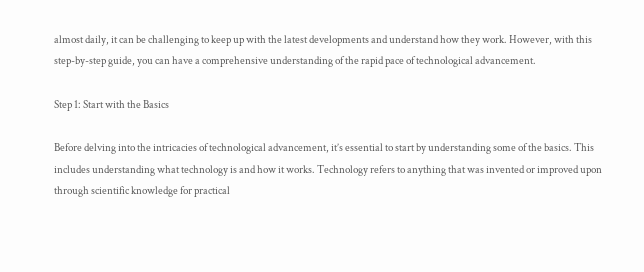almost daily, it can be challenging to keep up with the latest developments and understand how they work. However, with this step-by-step guide, you can have a comprehensive understanding of the rapid pace of technological advancement.

Step 1: Start with the Basics

Before delving into the intricacies of technological advancement, it’s essential to start by understanding some of the basics. This includes understanding what technology is and how it works. Technology refers to anything that was invented or improved upon through scientific knowledge for practical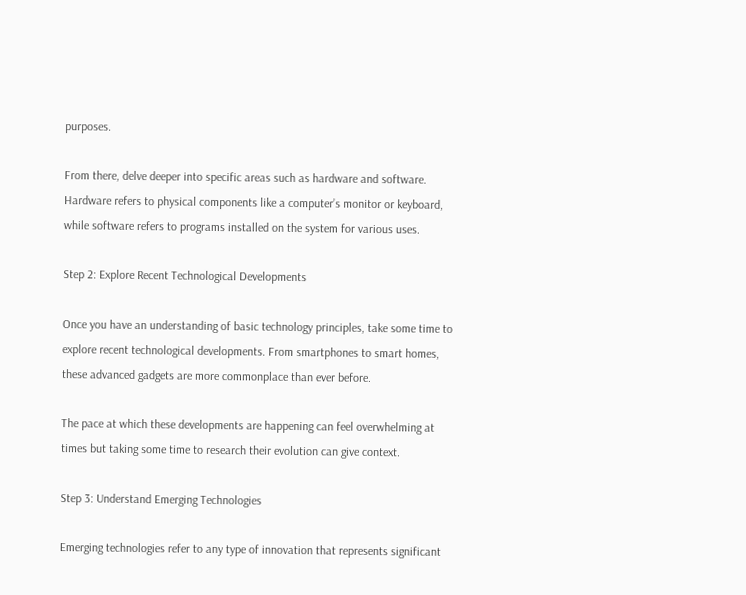purposes.

From there, delve deeper into specific areas such as hardware and software. Hardware refers to physical components like a computer’s monitor or keyboard, while software refers to programs installed on the system for various uses.

Step 2: Explore Recent Technological Developments

Once you have an understanding of basic technology principles, take some time to explore recent technological developments. From smartphones to smart homes, these advanced gadgets are more commonplace than ever before.

The pace at which these developments are happening can feel overwhelming at times but taking some time to research their evolution can give context.

Step 3: Understand Emerging Technologies

Emerging technologies refer to any type of innovation that represents significant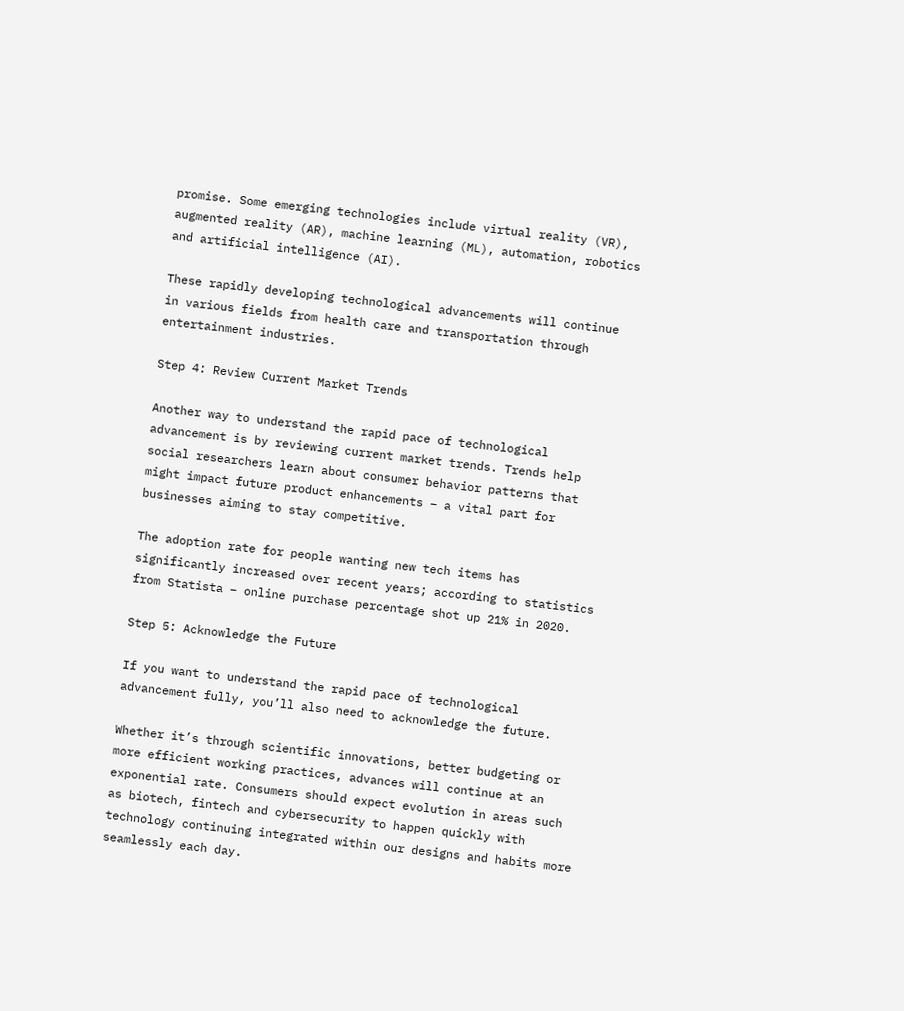promise. Some emerging technologies include virtual reality (VR), augmented reality (AR), machine learning (ML), automation, robotics and artificial intelligence (AI).

These rapidly developing technological advancements will continue in various fields from health care and transportation through entertainment industries.

Step 4: Review Current Market Trends

Another way to understand the rapid pace of technological advancement is by reviewing current market trends. Trends help social researchers learn about consumer behavior patterns that might impact future product enhancements – a vital part for businesses aiming to stay competitive.

The adoption rate for people wanting new tech items has significantly increased over recent years; according to statistics from Statista – online purchase percentage shot up 21% in 2020.

Step 5: Acknowledge the Future

If you want to understand the rapid pace of technological advancement fully, you’ll also need to acknowledge the future.

Whether it’s through scientific innovations, better budgeting or more efficient working practices, advances will continue at an exponential rate. Consumers should expect evolution in areas such as biotech, fintech and cybersecurity to happen quickly with technology continuing integrated within our designs and habits more seamlessly each day.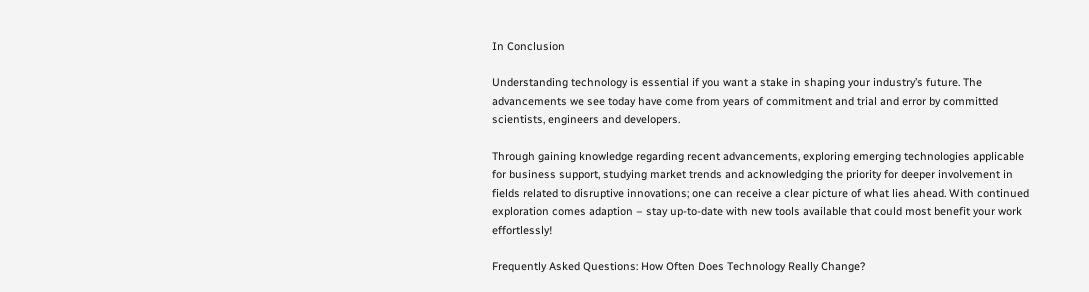In Conclusion

Understanding technology is essential if you want a stake in shaping your industry’s future. The advancements we see today have come from years of commitment and trial and error by committed scientists, engineers and developers.

Through gaining knowledge regarding recent advancements, exploring emerging technologies applicable for business support, studying market trends and acknowledging the priority for deeper involvement in fields related to disruptive innovations; one can receive a clear picture of what lies ahead. With continued exploration comes adaption – stay up-to-date with new tools available that could most benefit your work effortlessly!

Frequently Asked Questions: How Often Does Technology Really Change?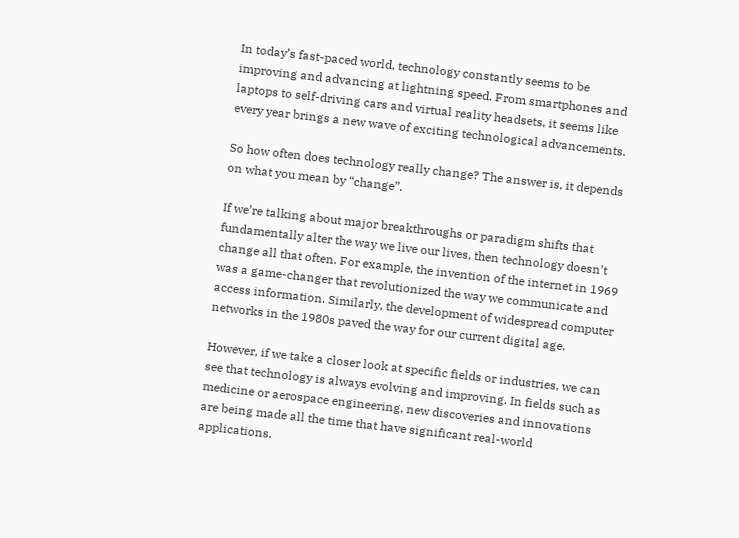In today’s fast-paced world, technology constantly seems to be improving and advancing at lightning speed. From smartphones and laptops to self-driving cars and virtual reality headsets, it seems like every year brings a new wave of exciting technological advancements.

So how often does technology really change? The answer is, it depends on what you mean by “change”.

If we’re talking about major breakthroughs or paradigm shifts that fundamentally alter the way we live our lives, then technology doesn’t change all that often. For example, the invention of the internet in 1969 was a game-changer that revolutionized the way we communicate and access information. Similarly, the development of widespread computer networks in the 1980s paved the way for our current digital age.

However, if we take a closer look at specific fields or industries, we can see that technology is always evolving and improving. In fields such as medicine or aerospace engineering, new discoveries and innovations are being made all the time that have significant real-world applications.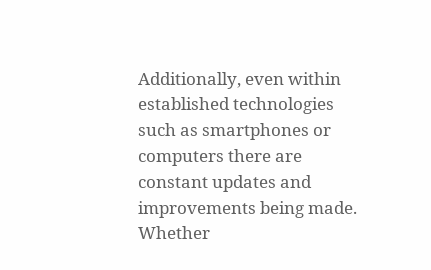Additionally, even within established technologies such as smartphones or computers there are constant updates and improvements being made. Whether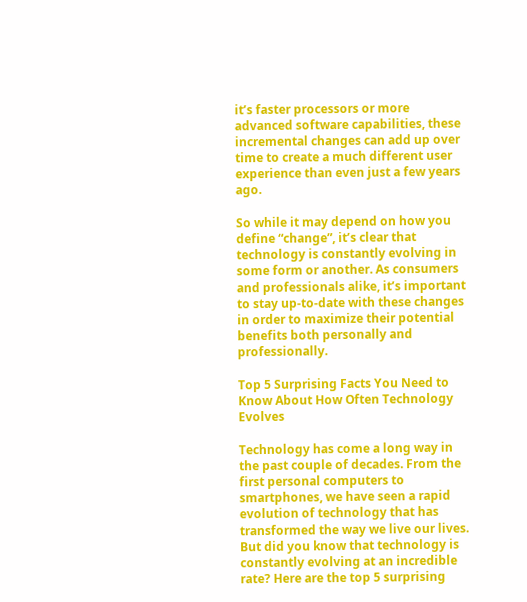it’s faster processors or more advanced software capabilities, these incremental changes can add up over time to create a much different user experience than even just a few years ago.

So while it may depend on how you define “change”, it’s clear that technology is constantly evolving in some form or another. As consumers and professionals alike, it’s important to stay up-to-date with these changes in order to maximize their potential benefits both personally and professionally.

Top 5 Surprising Facts You Need to Know About How Often Technology Evolves

Technology has come a long way in the past couple of decades. From the first personal computers to smartphones, we have seen a rapid evolution of technology that has transformed the way we live our lives. But did you know that technology is constantly evolving at an incredible rate? Here are the top 5 surprising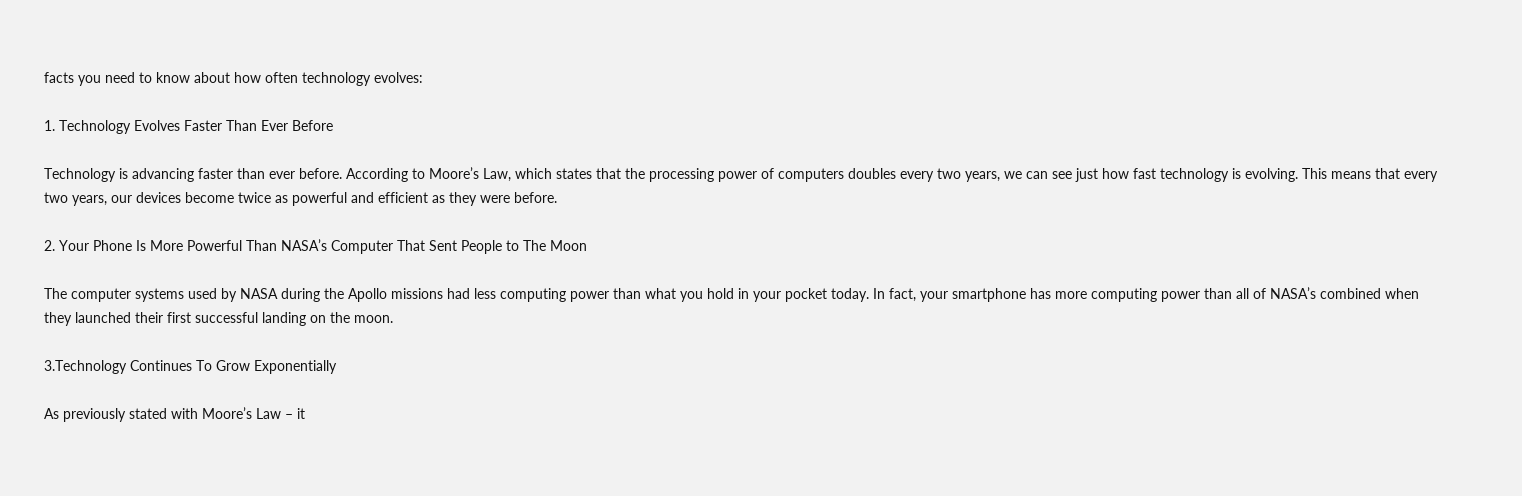facts you need to know about how often technology evolves:

1. Technology Evolves Faster Than Ever Before

Technology is advancing faster than ever before. According to Moore’s Law, which states that the processing power of computers doubles every two years, we can see just how fast technology is evolving. This means that every two years, our devices become twice as powerful and efficient as they were before.

2. Your Phone Is More Powerful Than NASA’s Computer That Sent People to The Moon

The computer systems used by NASA during the Apollo missions had less computing power than what you hold in your pocket today. In fact, your smartphone has more computing power than all of NASA’s combined when they launched their first successful landing on the moon.

3.Technology Continues To Grow Exponentially

As previously stated with Moore’s Law – it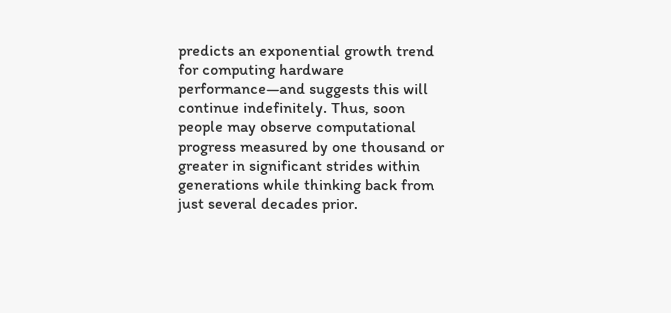predicts an exponential growth trend for computing hardware performance—and suggests this will continue indefinitely. Thus, soon people may observe computational progress measured by one thousand or greater in significant strides within generations while thinking back from just several decades prior.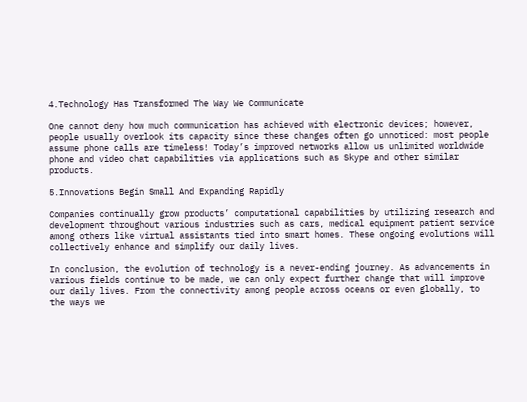4.Technology Has Transformed The Way We Communicate

One cannot deny how much communication has achieved with electronic devices; however, people usually overlook its capacity since these changes often go unnoticed: most people assume phone calls are timeless! Today’s improved networks allow us unlimited worldwide phone and video chat capabilities via applications such as Skype and other similar products.

5.Innovations Begin Small And Expanding Rapidly

Companies continually grow products’ computational capabilities by utilizing research and development throughout various industries such as cars, medical equipment patient service among others like virtual assistants tied into smart homes. These ongoing evolutions will collectively enhance and simplify our daily lives.

In conclusion, the evolution of technology is a never-ending journey. As advancements in various fields continue to be made, we can only expect further change that will improve our daily lives. From the connectivity among people across oceans or even globally, to the ways we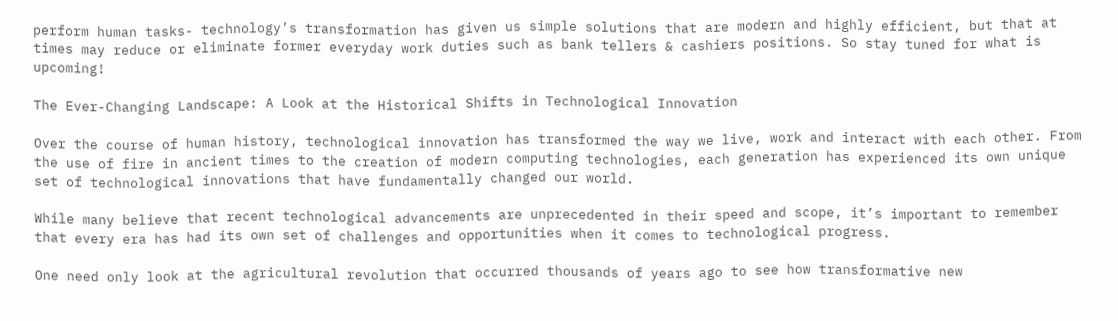perform human tasks- technology’s transformation has given us simple solutions that are modern and highly efficient, but that at times may reduce or eliminate former everyday work duties such as bank tellers & cashiers positions. So stay tuned for what is upcoming!

The Ever-Changing Landscape: A Look at the Historical Shifts in Technological Innovation

Over the course of human history, technological innovation has transformed the way we live, work and interact with each other. From the use of fire in ancient times to the creation of modern computing technologies, each generation has experienced its own unique set of technological innovations that have fundamentally changed our world.

While many believe that recent technological advancements are unprecedented in their speed and scope, it’s important to remember that every era has had its own set of challenges and opportunities when it comes to technological progress.

One need only look at the agricultural revolution that occurred thousands of years ago to see how transformative new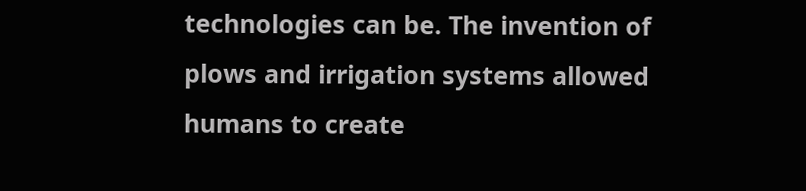technologies can be. The invention of plows and irrigation systems allowed humans to create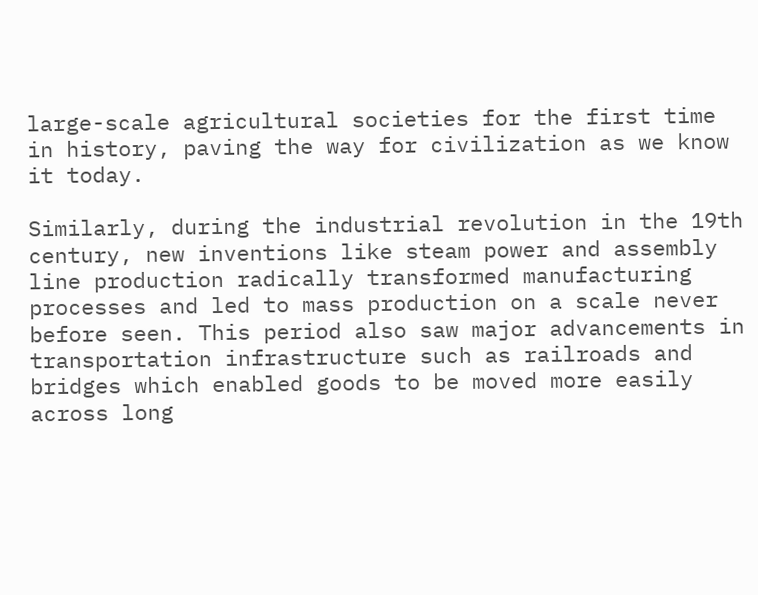large-scale agricultural societies for the first time in history, paving the way for civilization as we know it today.

Similarly, during the industrial revolution in the 19th century, new inventions like steam power and assembly line production radically transformed manufacturing processes and led to mass production on a scale never before seen. This period also saw major advancements in transportation infrastructure such as railroads and bridges which enabled goods to be moved more easily across long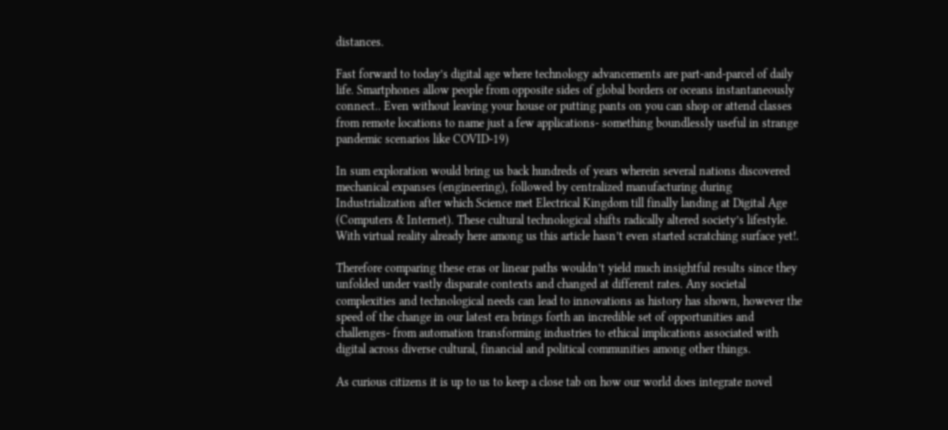distances.

Fast forward to today’s digital age where technology advancements are part-and-parcel of daily life. Smartphones allow people from opposite sides of global borders or oceans instantaneously connect.. Even without leaving your house or putting pants on you can shop or attend classes from remote locations to name just a few applications- something boundlessly useful in strange pandemic scenarios like COVID-19)

In sum exploration would bring us back hundreds of years wherein several nations discovered mechanical expanses (engineering), followed by centralized manufacturing during Industrialization after which Science met Electrical Kingdom till finally landing at Digital Age (Computers & Internet). These cultural technological shifts radically altered society’s lifestyle. With virtual reality already here among us this article hasn’t even started scratching surface yet!.

Therefore comparing these eras or linear paths wouldn’t yield much insightful results since they unfolded under vastly disparate contexts and changed at different rates. Any societal complexities and technological needs can lead to innovations as history has shown, however the speed of the change in our latest era brings forth an incredible set of opportunities and challenges- from automation transforming industries to ethical implications associated with digital across diverse cultural, financial and political communities among other things.

As curious citizens it is up to us to keep a close tab on how our world does integrate novel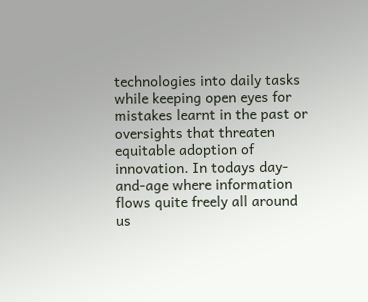technologies into daily tasks while keeping open eyes for mistakes learnt in the past or oversights that threaten equitable adoption of innovation. In todays day-and-age where information flows quite freely all around us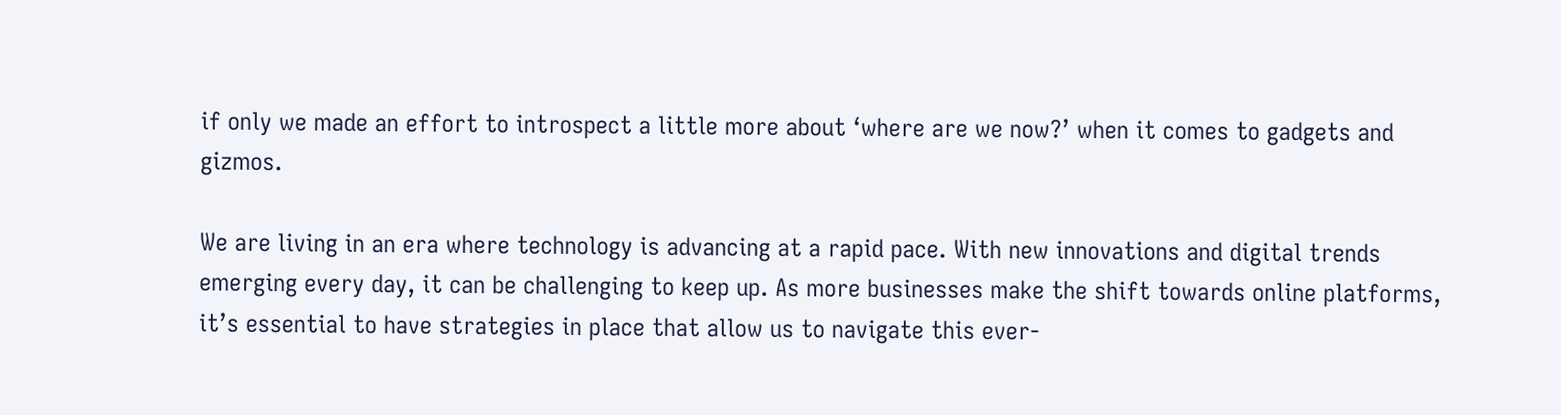if only we made an effort to introspect a little more about ‘where are we now?’ when it comes to gadgets and gizmos.

We are living in an era where technology is advancing at a rapid pace. With new innovations and digital trends emerging every day, it can be challenging to keep up. As more businesses make the shift towards online platforms, it’s essential to have strategies in place that allow us to navigate this ever-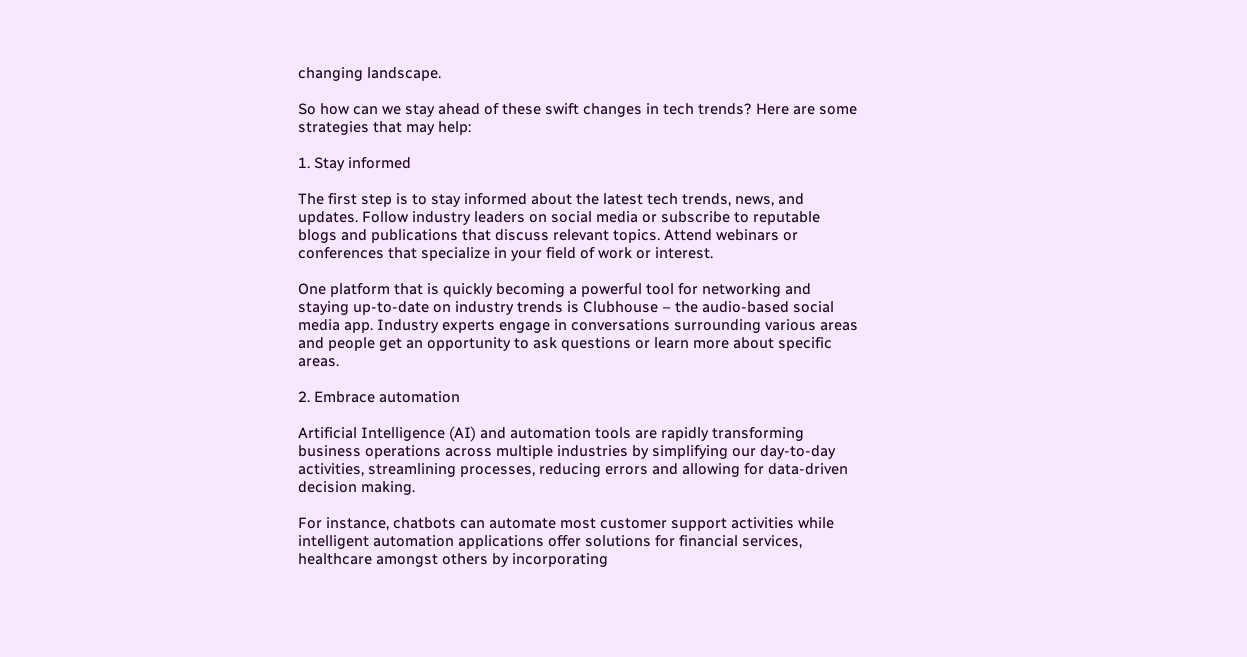changing landscape.

So how can we stay ahead of these swift changes in tech trends? Here are some strategies that may help:

1. Stay informed

The first step is to stay informed about the latest tech trends, news, and updates. Follow industry leaders on social media or subscribe to reputable blogs and publications that discuss relevant topics. Attend webinars or conferences that specialize in your field of work or interest.

One platform that is quickly becoming a powerful tool for networking and staying up-to-date on industry trends is Clubhouse – the audio-based social media app. Industry experts engage in conversations surrounding various areas and people get an opportunity to ask questions or learn more about specific areas.

2. Embrace automation

Artificial Intelligence (AI) and automation tools are rapidly transforming business operations across multiple industries by simplifying our day-to-day activities, streamlining processes, reducing errors and allowing for data-driven decision making.

For instance, chatbots can automate most customer support activities while intelligent automation applications offer solutions for financial services, healthcare amongst others by incorporating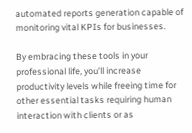automated reports generation capable of monitoring vital KPIs for businesses.

By embracing these tools in your professional life, you’ll increase productivity levels while freeing time for other essential tasks requiring human interaction with clients or as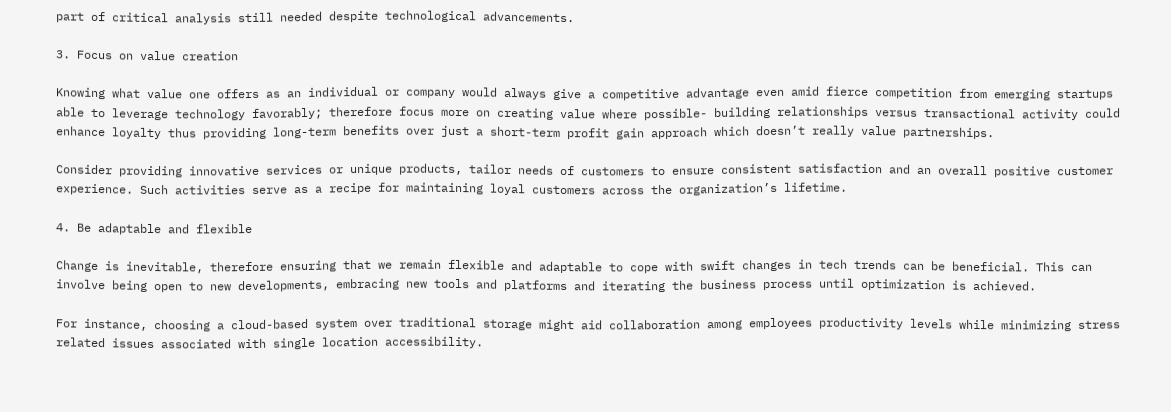part of critical analysis still needed despite technological advancements.

3. Focus on value creation

Knowing what value one offers as an individual or company would always give a competitive advantage even amid fierce competition from emerging startups able to leverage technology favorably; therefore focus more on creating value where possible- building relationships versus transactional activity could enhance loyalty thus providing long-term benefits over just a short-term profit gain approach which doesn’t really value partnerships.

Consider providing innovative services or unique products, tailor needs of customers to ensure consistent satisfaction and an overall positive customer experience. Such activities serve as a recipe for maintaining loyal customers across the organization’s lifetime.

4. Be adaptable and flexible

Change is inevitable, therefore ensuring that we remain flexible and adaptable to cope with swift changes in tech trends can be beneficial. This can involve being open to new developments, embracing new tools and platforms and iterating the business process until optimization is achieved.

For instance, choosing a cloud-based system over traditional storage might aid collaboration among employees productivity levels while minimizing stress related issues associated with single location accessibility.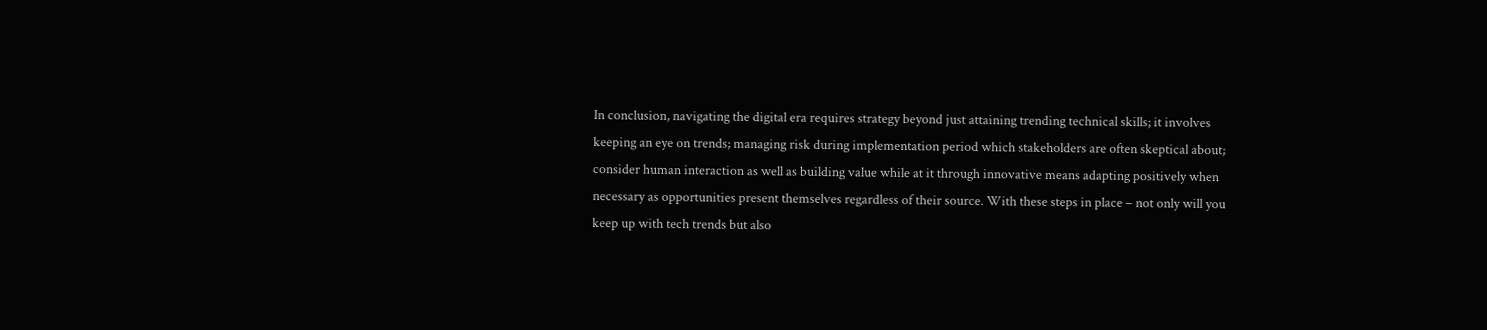In conclusion, navigating the digital era requires strategy beyond just attaining trending technical skills; it involves keeping an eye on trends; managing risk during implementation period which stakeholders are often skeptical about; consider human interaction as well as building value while at it through innovative means adapting positively when necessary as opportunities present themselves regardless of their source. With these steps in place – not only will you keep up with tech trends but also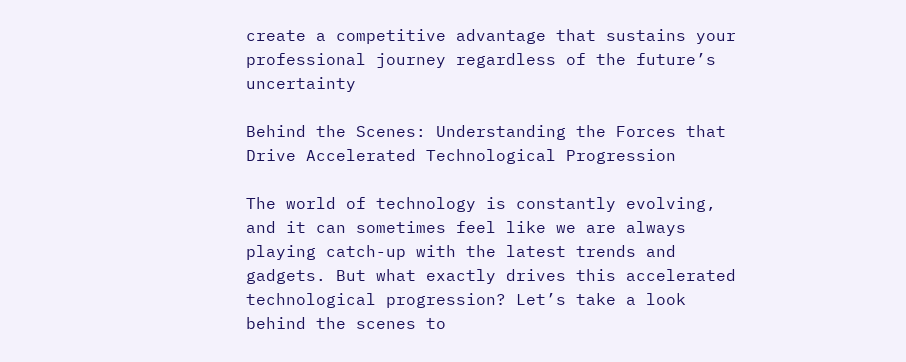create a competitive advantage that sustains your professional journey regardless of the future’s uncertainty

Behind the Scenes: Understanding the Forces that Drive Accelerated Technological Progression

The world of technology is constantly evolving, and it can sometimes feel like we are always playing catch-up with the latest trends and gadgets. But what exactly drives this accelerated technological progression? Let’s take a look behind the scenes to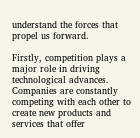understand the forces that propel us forward.

Firstly, competition plays a major role in driving technological advances. Companies are constantly competing with each other to create new products and services that offer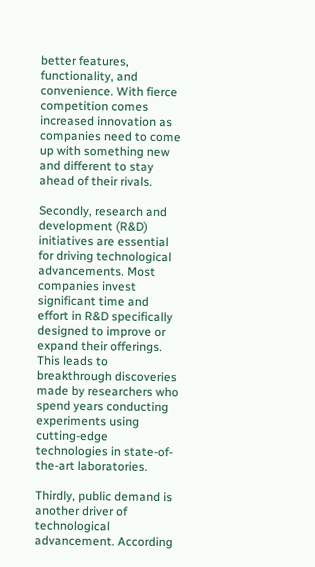better features, functionality, and convenience. With fierce competition comes increased innovation as companies need to come up with something new and different to stay ahead of their rivals.

Secondly, research and development (R&D) initiatives are essential for driving technological advancements. Most companies invest significant time and effort in R&D specifically designed to improve or expand their offerings. This leads to breakthrough discoveries made by researchers who spend years conducting experiments using cutting-edge technologies in state-of-the-art laboratories.

Thirdly, public demand is another driver of technological advancement. According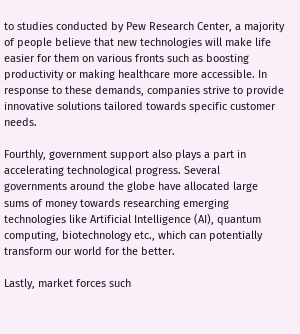to studies conducted by Pew Research Center, a majority of people believe that new technologies will make life easier for them on various fronts such as boosting productivity or making healthcare more accessible. In response to these demands, companies strive to provide innovative solutions tailored towards specific customer needs.

Fourthly, government support also plays a part in accelerating technological progress. Several governments around the globe have allocated large sums of money towards researching emerging technologies like Artificial Intelligence (AI), quantum computing, biotechnology etc., which can potentially transform our world for the better.

Lastly, market forces such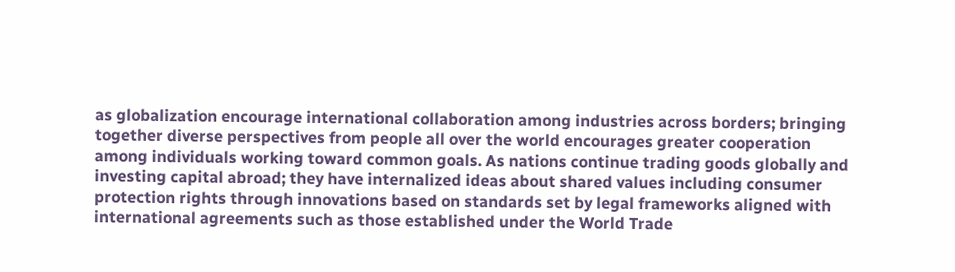as globalization encourage international collaboration among industries across borders; bringing together diverse perspectives from people all over the world encourages greater cooperation among individuals working toward common goals. As nations continue trading goods globally and investing capital abroad; they have internalized ideas about shared values including consumer protection rights through innovations based on standards set by legal frameworks aligned with international agreements such as those established under the World Trade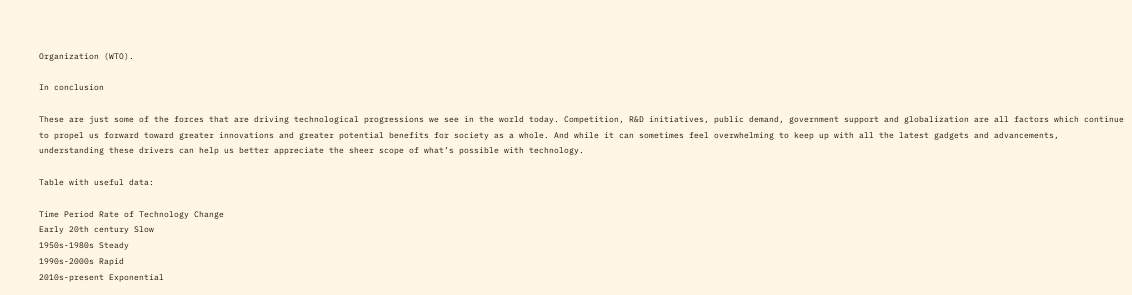Organization (WTO).

In conclusion

These are just some of the forces that are driving technological progressions we see in the world today. Competition, R&D initiatives, public demand, government support and globalization are all factors which continue to propel us forward toward greater innovations and greater potential benefits for society as a whole. And while it can sometimes feel overwhelming to keep up with all the latest gadgets and advancements, understanding these drivers can help us better appreciate the sheer scope of what’s possible with technology.

Table with useful data:

Time Period Rate of Technology Change
Early 20th century Slow
1950s-1980s Steady
1990s-2000s Rapid
2010s-present Exponential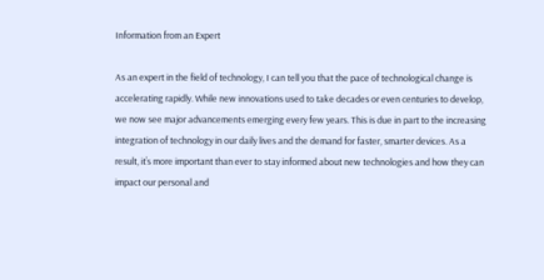Information from an Expert

As an expert in the field of technology, I can tell you that the pace of technological change is accelerating rapidly. While new innovations used to take decades or even centuries to develop, we now see major advancements emerging every few years. This is due in part to the increasing integration of technology in our daily lives and the demand for faster, smarter devices. As a result, it’s more important than ever to stay informed about new technologies and how they can impact our personal and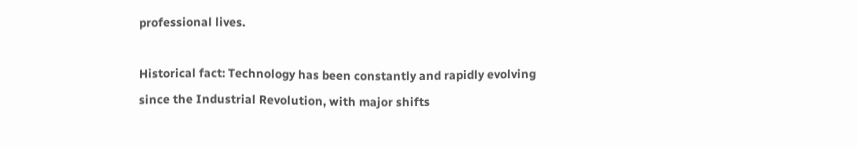professional lives.

Historical fact: Technology has been constantly and rapidly evolving since the Industrial Revolution, with major shifts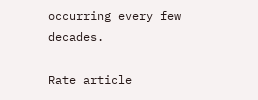occurring every few decades.

Rate article